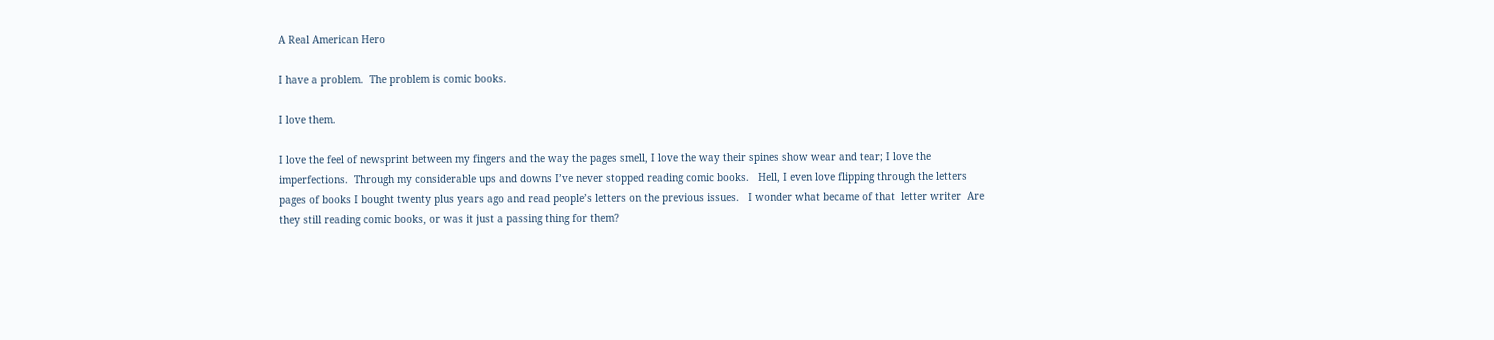A Real American Hero

I have a problem.  The problem is comic books.

I love them.

I love the feel of newsprint between my fingers and the way the pages smell, I love the way their spines show wear and tear; I love the imperfections.  Through my considerable ups and downs I’ve never stopped reading comic books.   Hell, I even love flipping through the letters pages of books I bought twenty plus years ago and read people’s letters on the previous issues.   I wonder what became of that  letter writer  Are they still reading comic books, or was it just a passing thing for them?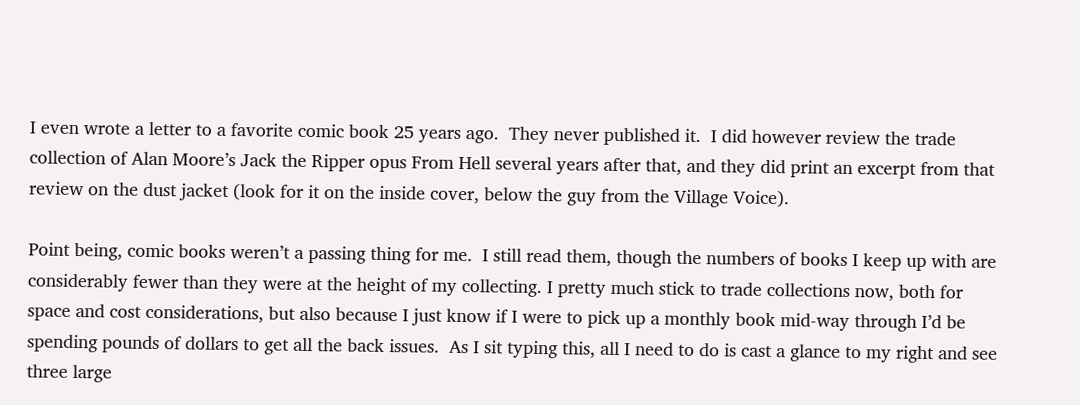I even wrote a letter to a favorite comic book 25 years ago.  They never published it.  I did however review the trade collection of Alan Moore’s Jack the Ripper opus From Hell several years after that, and they did print an excerpt from that review on the dust jacket (look for it on the inside cover, below the guy from the Village Voice).

Point being, comic books weren’t a passing thing for me.  I still read them, though the numbers of books I keep up with are considerably fewer than they were at the height of my collecting. I pretty much stick to trade collections now, both for space and cost considerations, but also because I just know if I were to pick up a monthly book mid-way through I’d be spending pounds of dollars to get all the back issues.  As I sit typing this, all I need to do is cast a glance to my right and see three large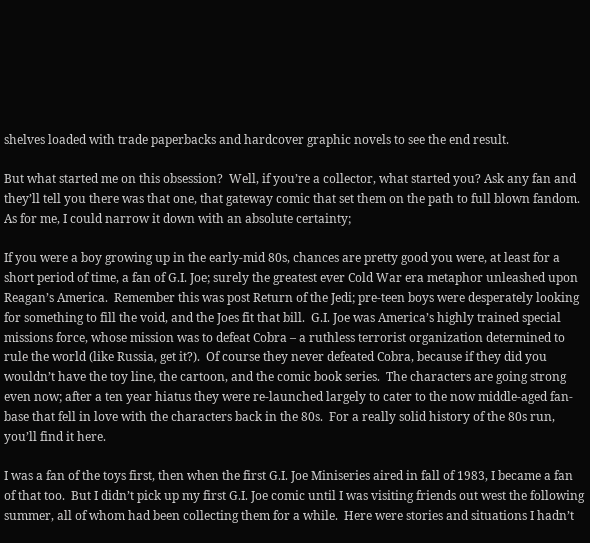shelves loaded with trade paperbacks and hardcover graphic novels to see the end result.

But what started me on this obsession?  Well, if you’re a collector, what started you? Ask any fan and they’ll tell you there was that one, that gateway comic that set them on the path to full blown fandom.  As for me, I could narrow it down with an absolute certainty;

If you were a boy growing up in the early-mid 80s, chances are pretty good you were, at least for a short period of time, a fan of G.I. Joe; surely the greatest ever Cold War era metaphor unleashed upon Reagan’s America.  Remember this was post Return of the Jedi; pre-teen boys were desperately looking for something to fill the void, and the Joes fit that bill.  G.I. Joe was America’s highly trained special missions force, whose mission was to defeat Cobra – a ruthless terrorist organization determined to rule the world (like Russia, get it?).  Of course they never defeated Cobra, because if they did you wouldn’t have the toy line, the cartoon, and the comic book series.  The characters are going strong even now; after a ten year hiatus they were re-launched largely to cater to the now middle-aged fan-base that fell in love with the characters back in the 80s.  For a really solid history of the 80s run, you’ll find it here.

I was a fan of the toys first, then when the first G.I. Joe Miniseries aired in fall of 1983, I became a fan of that too.  But I didn’t pick up my first G.I. Joe comic until I was visiting friends out west the following summer, all of whom had been collecting them for a while.  Here were stories and situations I hadn’t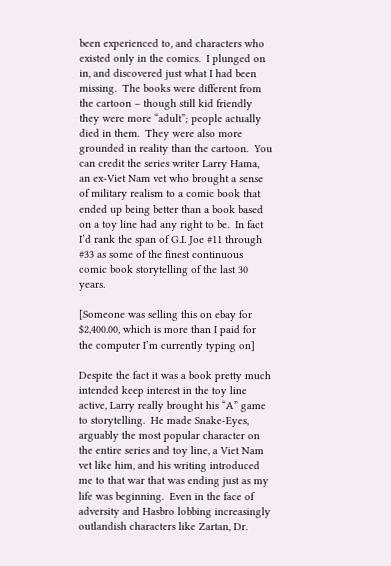been experienced to, and characters who existed only in the comics.  I plunged on in, and discovered just what I had been missing.  The books were different from the cartoon – though still kid friendly they were more “adult”; people actually died in them.  They were also more grounded in reality than the cartoon.  You can credit the series writer Larry Hama, an ex-Viet Nam vet who brought a sense of military realism to a comic book that ended up being better than a book based on a toy line had any right to be.  In fact I’d rank the span of G.I. Joe #11 through #33 as some of the finest continuous comic book storytelling of the last 30 years.

[Someone was selling this on ebay for $2,400.00, which is more than I paid for the computer I’m currently typing on]

Despite the fact it was a book pretty much intended keep interest in the toy line active, Larry really brought his “A” game to storytelling.  He made Snake-Eyes, arguably the most popular character on the entire series and toy line, a Viet Nam vet like him, and his writing introduced me to that war that was ending just as my life was beginning.  Even in the face of adversity and Hasbro lobbing increasingly outlandish characters like Zartan, Dr.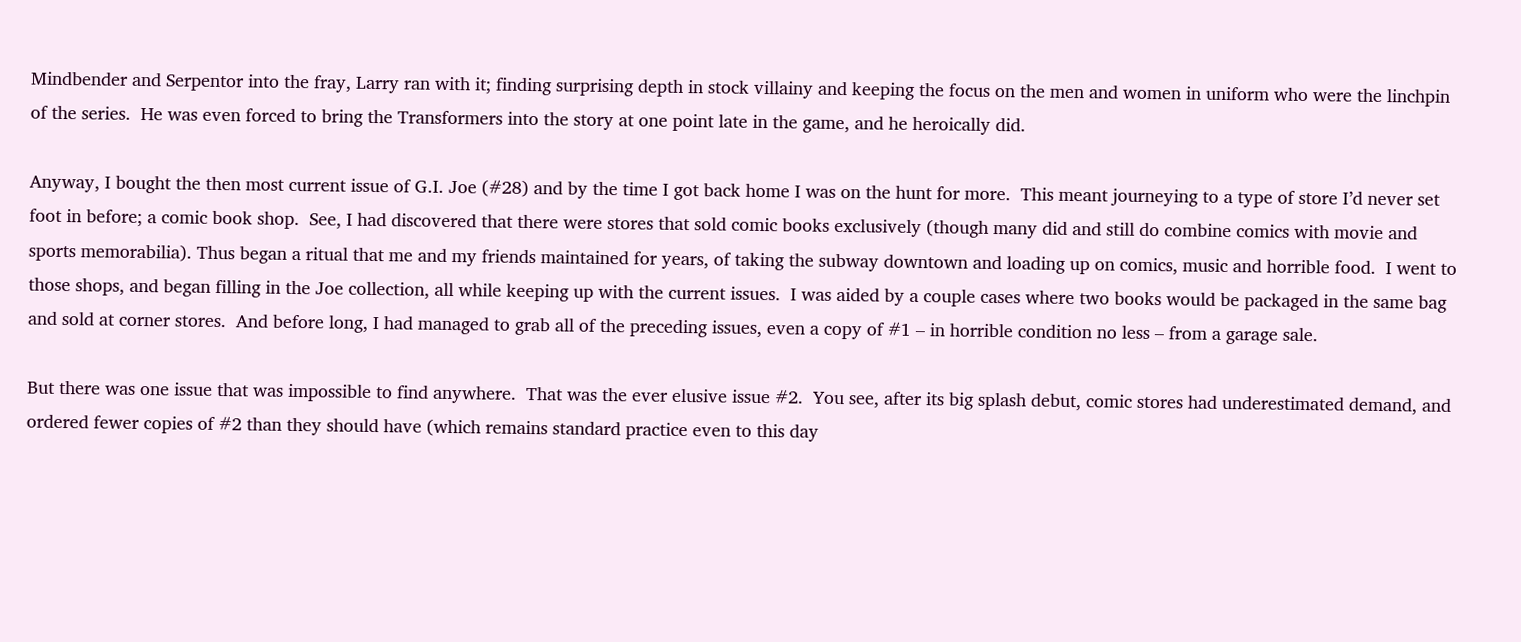Mindbender and Serpentor into the fray, Larry ran with it; finding surprising depth in stock villainy and keeping the focus on the men and women in uniform who were the linchpin of the series.  He was even forced to bring the Transformers into the story at one point late in the game, and he heroically did.

Anyway, I bought the then most current issue of G.I. Joe (#28) and by the time I got back home I was on the hunt for more.  This meant journeying to a type of store I’d never set foot in before; a comic book shop.  See, I had discovered that there were stores that sold comic books exclusively (though many did and still do combine comics with movie and sports memorabilia). Thus began a ritual that me and my friends maintained for years, of taking the subway downtown and loading up on comics, music and horrible food.  I went to those shops, and began filling in the Joe collection, all while keeping up with the current issues.  I was aided by a couple cases where two books would be packaged in the same bag and sold at corner stores.  And before long, I had managed to grab all of the preceding issues, even a copy of #1 – in horrible condition no less – from a garage sale.

But there was one issue that was impossible to find anywhere.  That was the ever elusive issue #2.  You see, after its big splash debut, comic stores had underestimated demand, and ordered fewer copies of #2 than they should have (which remains standard practice even to this day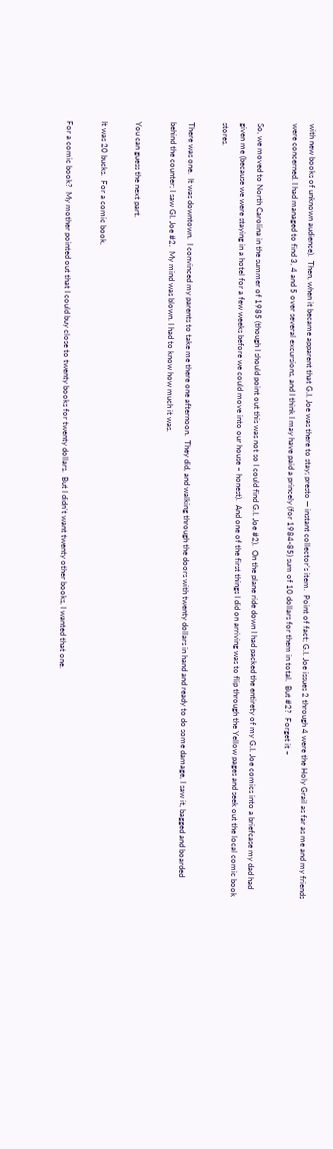with new books of unknown audience).  Then, when it became apparent that G.I. Joe was there to stay; presto — instant collector’s item.  Point of fact; G.I. Joe issues 2 through 4 were the Holy Grail as far as me and my friends were concerned. I had managed to find 3, 4 and 5 over several excursions, and I think I may have paid a princely (for 1984-85) sum of 10 dollars for them in total.  But #2?  Forget it –

So, we moved to North Carolina in the summer of 1985 (though I should point out this was not so I could find G.I. Joe #2).  On the plane ride down I had packed the entirety of my G.I. Joe comics into a briefcase my dad had given me (because we were staying in a hotel for a few weeks before we could move into our house – honest).  And one of the first things I did on arriving was to flip through the Yellow pages and seek out the local comic book stores.

There was one.  It was downtown.  I convinced my parents to take me there one afternoon.  They did, and walking through the doors with twenty dollars in hand and ready to do some damage, I saw it, bagged and boarded behind the counter; I saw GI. Joe #2.  My mind was blown. I had to know how much it was.

You can guess the next part.

It was 20 bucks.  For a comic book.

For a comic book?  My mother pointed out that I could buy close to twenty books for twenty dollars.  But I didn’t want twenty other books, I wanted that one.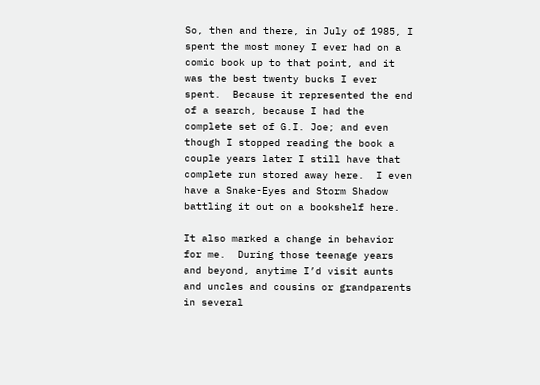So, then and there, in July of 1985, I spent the most money I ever had on a comic book up to that point, and it was the best twenty bucks I ever spent.  Because it represented the end of a search, because I had the complete set of G.I. Joe; and even though I stopped reading the book a couple years later I still have that complete run stored away here.  I even have a Snake-Eyes and Storm Shadow battling it out on a bookshelf here.

It also marked a change in behavior for me.  During those teenage years and beyond, anytime I’d visit aunts and uncles and cousins or grandparents in several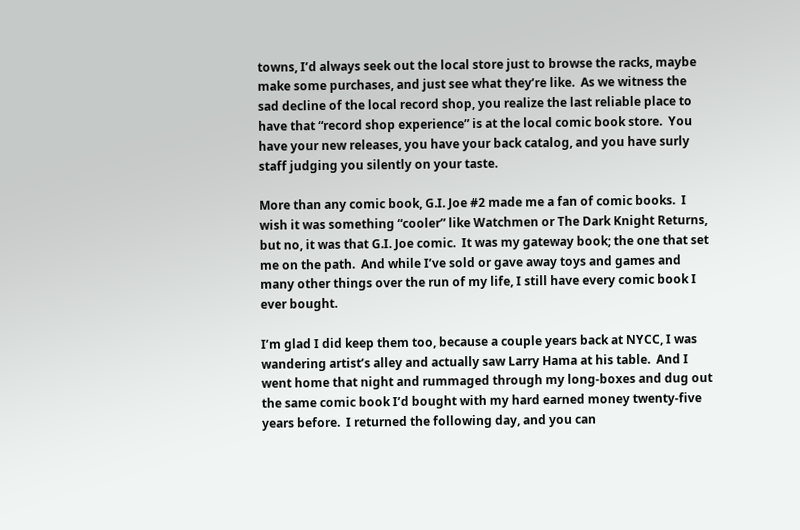towns, I’d always seek out the local store just to browse the racks, maybe make some purchases, and just see what they’re like.  As we witness the sad decline of the local record shop, you realize the last reliable place to have that “record shop experience” is at the local comic book store.  You have your new releases, you have your back catalog, and you have surly staff judging you silently on your taste.

More than any comic book, G.I. Joe #2 made me a fan of comic books.  I wish it was something “cooler” like Watchmen or The Dark Knight Returns, but no, it was that G.I. Joe comic.  It was my gateway book; the one that set me on the path.  And while I’ve sold or gave away toys and games and many other things over the run of my life, I still have every comic book I ever bought.

I’m glad I did keep them too, because a couple years back at NYCC, I was wandering artist’s alley and actually saw Larry Hama at his table.  And I went home that night and rummaged through my long-boxes and dug out the same comic book I’d bought with my hard earned money twenty-five years before.  I returned the following day, and you can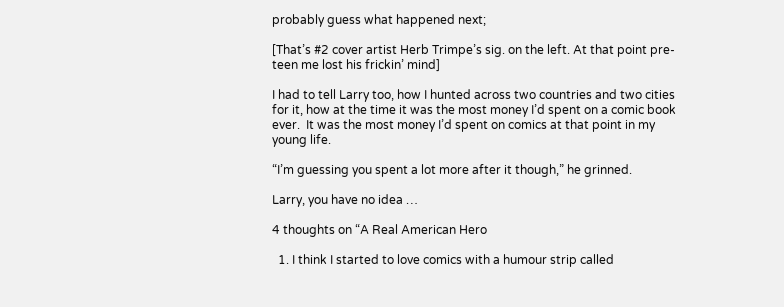probably guess what happened next;

[That’s #2 cover artist Herb Trimpe’s sig. on the left. At that point pre-teen me lost his frickin’ mind]

I had to tell Larry too, how I hunted across two countries and two cities for it, how at the time it was the most money I’d spent on a comic book ever.  It was the most money I’d spent on comics at that point in my young life.

“I’m guessing you spent a lot more after it though,” he grinned.

Larry, you have no idea …

4 thoughts on “A Real American Hero

  1. I think I started to love comics with a humour strip called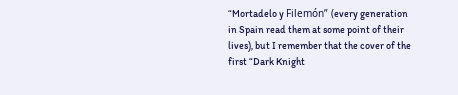“Mortadelo y Filemón” (every generation in Spain read them at some point of their lives), but I remember that the cover of the first “Dark Knight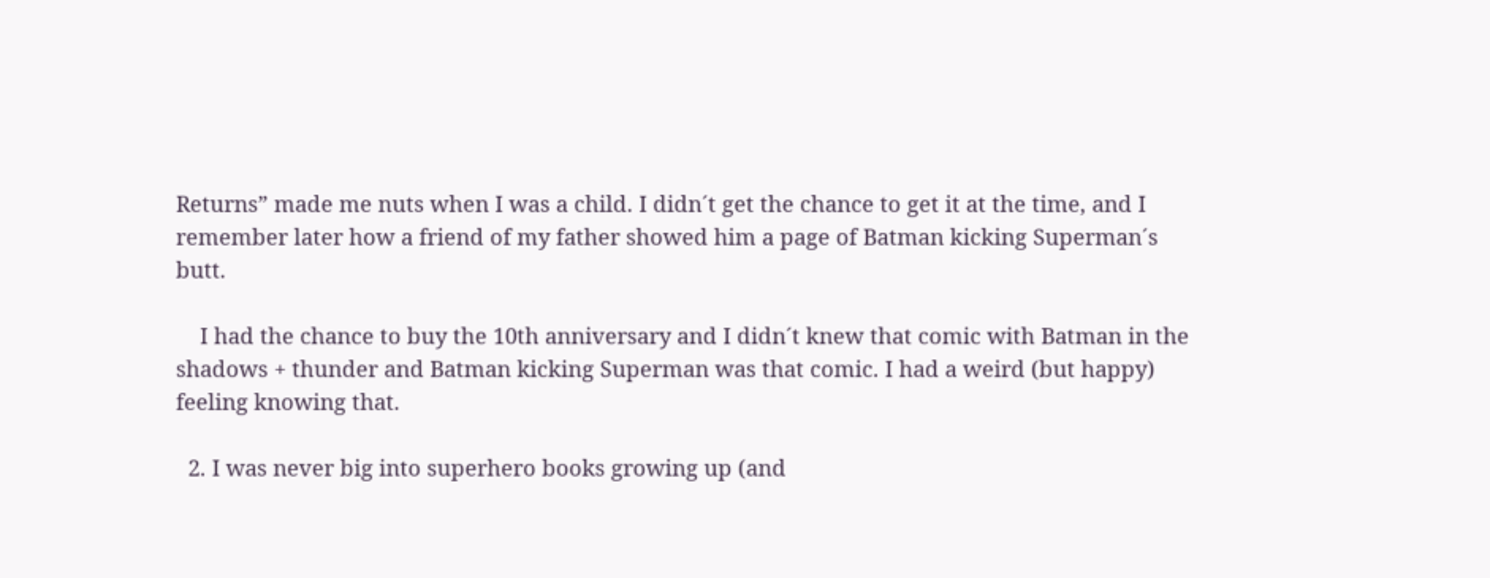Returns” made me nuts when I was a child. I didn´t get the chance to get it at the time, and I remember later how a friend of my father showed him a page of Batman kicking Superman´s butt.

    I had the chance to buy the 10th anniversary and I didn´t knew that comic with Batman in the shadows + thunder and Batman kicking Superman was that comic. I had a weird (but happy) feeling knowing that.

  2. I was never big into superhero books growing up (and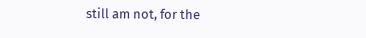still am not, for the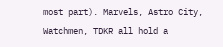most part). Marvels, Astro City, Watchmen, TDKR all hold a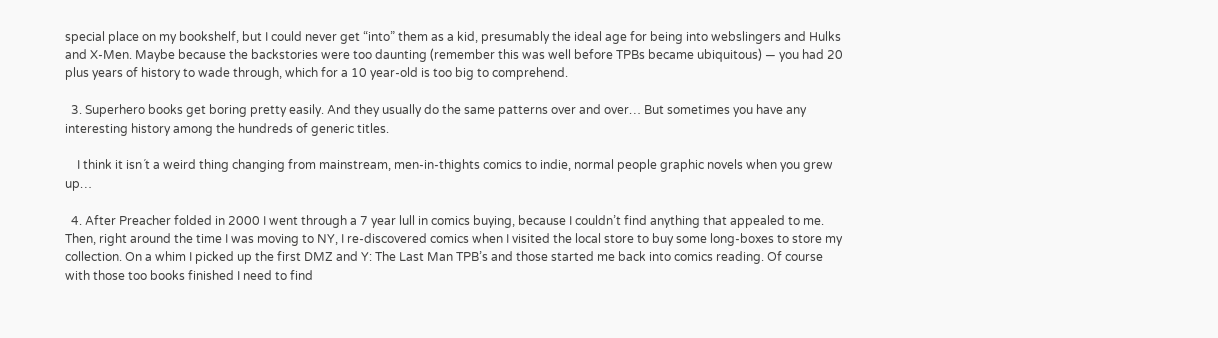special place on my bookshelf, but I could never get “into” them as a kid, presumably the ideal age for being into webslingers and Hulks and X-Men. Maybe because the backstories were too daunting (remember this was well before TPBs became ubiquitous) — you had 20 plus years of history to wade through, which for a 10 year-old is too big to comprehend.

  3. Superhero books get boring pretty easily. And they usually do the same patterns over and over… But sometimes you have any interesting history among the hundreds of generic titles.

    I think it isn´t a weird thing changing from mainstream, men-in-thights comics to indie, normal people graphic novels when you grew up…

  4. After Preacher folded in 2000 I went through a 7 year lull in comics buying, because I couldn’t find anything that appealed to me. Then, right around the time I was moving to NY, I re-discovered comics when I visited the local store to buy some long-boxes to store my collection. On a whim I picked up the first DMZ and Y: The Last Man TPB’s and those started me back into comics reading. Of course with those too books finished I need to find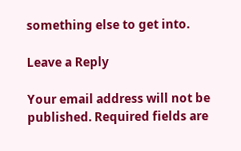something else to get into.

Leave a Reply

Your email address will not be published. Required fields are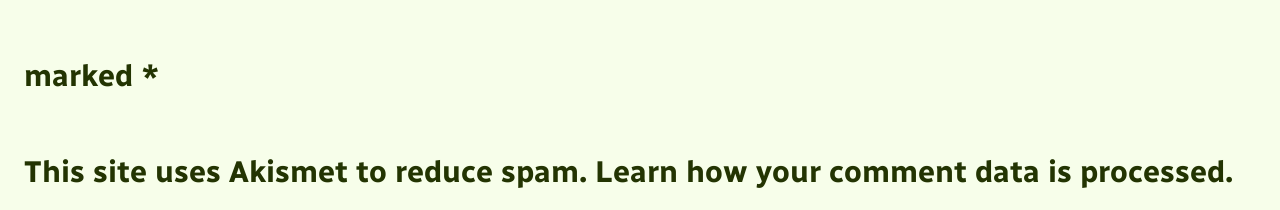marked *

This site uses Akismet to reduce spam. Learn how your comment data is processed.